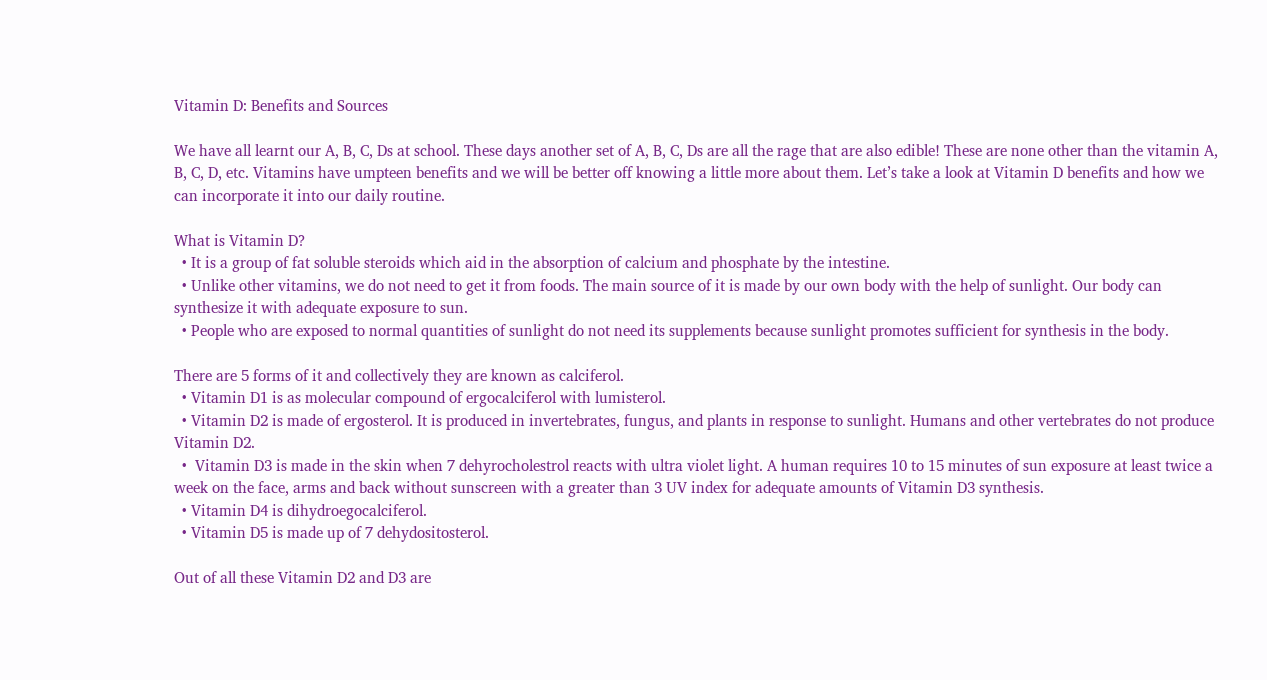Vitamin D: Benefits and Sources

We have all learnt our A, B, C, Ds at school. These days another set of A, B, C, Ds are all the rage that are also edible! These are none other than the vitamin A, B, C, D, etc. Vitamins have umpteen benefits and we will be better off knowing a little more about them. Let’s take a look at Vitamin D benefits and how we can incorporate it into our daily routine.

What is Vitamin D?
  • It is a group of fat soluble steroids which aid in the absorption of calcium and phosphate by the intestine.
  • Unlike other vitamins, we do not need to get it from foods. The main source of it is made by our own body with the help of sunlight. Our body can synthesize it with adequate exposure to sun.
  • People who are exposed to normal quantities of sunlight do not need its supplements because sunlight promotes sufficient for synthesis in the body.

There are 5 forms of it and collectively they are known as calciferol.
  • Vitamin D1 is as molecular compound of ergocalciferol with lumisterol.
  • Vitamin D2 is made of ergosterol. It is produced in invertebrates, fungus, and plants in response to sunlight. Humans and other vertebrates do not produce Vitamin D2.
  •  Vitamin D3 is made in the skin when 7 dehyrocholestrol reacts with ultra violet light. A human requires 10 to 15 minutes of sun exposure at least twice a week on the face, arms and back without sunscreen with a greater than 3 UV index for adequate amounts of Vitamin D3 synthesis.
  • Vitamin D4 is dihydroegocalciferol.
  • Vitamin D5 is made up of 7 dehydositosterol.

Out of all these Vitamin D2 and D3 are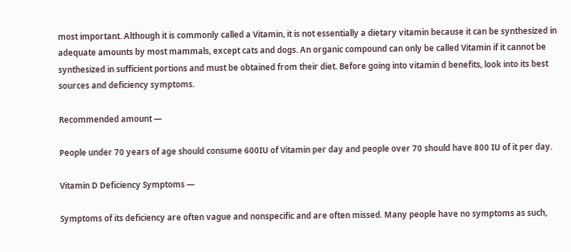most important. Although it is commonly called a Vitamin, it is not essentially a dietary vitamin because it can be synthesized in adequate amounts by most mammals, except cats and dogs. An organic compound can only be called Vitamin if it cannot be synthesized in sufficient portions and must be obtained from their diet. Before going into vitamin d benefits, look into its best sources and deficiency symptoms.

Recommended amount —

People under 70 years of age should consume 600IU of Vitamin per day and people over 70 should have 800 IU of it per day.

Vitamin D Deficiency Symptoms —

Symptoms of its deficiency are often vague and nonspecific and are often missed. Many people have no symptoms as such,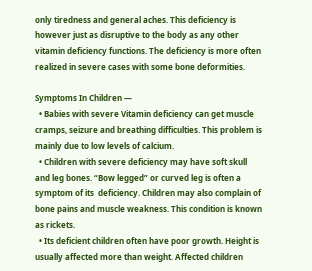only tiredness and general aches. This deficiency is however just as disruptive to the body as any other vitamin deficiency functions. The deficiency is more often realized in severe cases with some bone deformities.

Symptoms In Children —
  • Babies with severe Vitamin deficiency can get muscle cramps, seizure and breathing difficulties. This problem is mainly due to low levels of calcium.
  • Children with severe deficiency may have soft skull and leg bones. “Bow legged” or curved leg is often a symptom of its  deficiency. Children may also complain of bone pains and muscle weakness. This condition is known as rickets.
  • Its deficient children often have poor growth. Height is usually affected more than weight. Affected children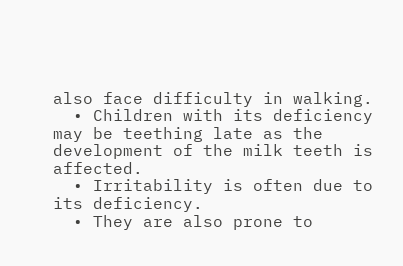also face difficulty in walking.
  • Children with its deficiency may be teething late as the development of the milk teeth is affected.
  • Irritability is often due to its deficiency.
  • They are also prone to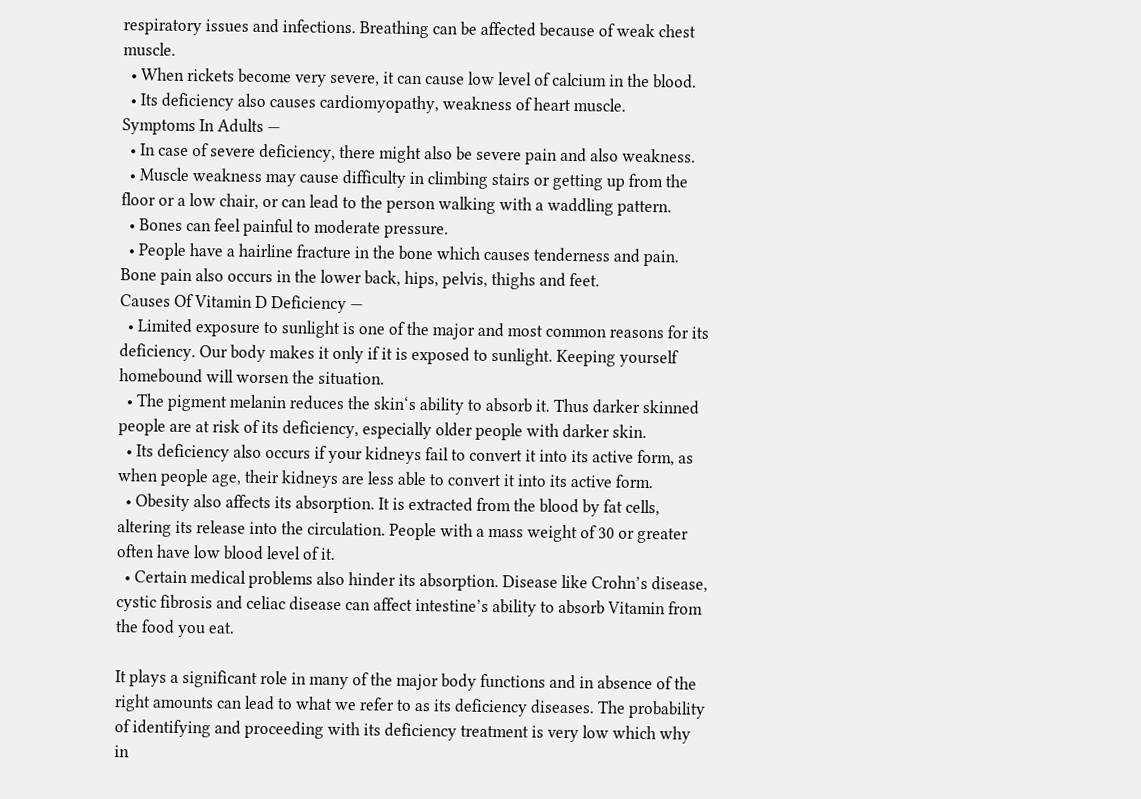respiratory issues and infections. Breathing can be affected because of weak chest muscle.
  • When rickets become very severe, it can cause low level of calcium in the blood.
  • Its deficiency also causes cardiomyopathy, weakness of heart muscle.
Symptoms In Adults —
  • In case of severe deficiency, there might also be severe pain and also weakness.
  • Muscle weakness may cause difficulty in climbing stairs or getting up from the floor or a low chair, or can lead to the person walking with a waddling pattern.
  • Bones can feel painful to moderate pressure.
  • People have a hairline fracture in the bone which causes tenderness and pain. Bone pain also occurs in the lower back, hips, pelvis, thighs and feet.
Causes Of Vitamin D Deficiency —
  • Limited exposure to sunlight is one of the major and most common reasons for its deficiency. Our body makes it only if it is exposed to sunlight. Keeping yourself homebound will worsen the situation.
  • The pigment melanin reduces the skin‘s ability to absorb it. Thus darker skinned people are at risk of its deficiency, especially older people with darker skin.
  • Its deficiency also occurs if your kidneys fail to convert it into its active form, as when people age, their kidneys are less able to convert it into its active form.
  • Obesity also affects its absorption. It is extracted from the blood by fat cells, altering its release into the circulation. People with a mass weight of 30 or greater often have low blood level of it.
  • Certain medical problems also hinder its absorption. Disease like Crohn’s disease, cystic fibrosis and celiac disease can affect intestine’s ability to absorb Vitamin from the food you eat.

It plays a significant role in many of the major body functions and in absence of the right amounts can lead to what we refer to as its deficiency diseases. The probability of identifying and proceeding with its deficiency treatment is very low which why in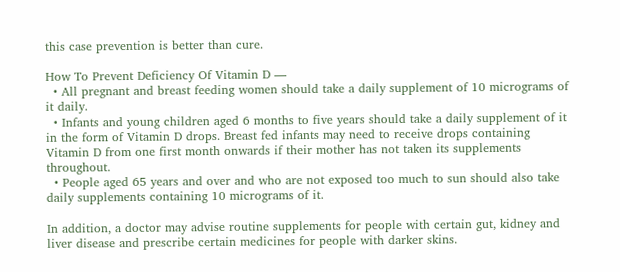this case prevention is better than cure.

How To Prevent Deficiency Of Vitamin D —
  • All pregnant and breast feeding women should take a daily supplement of 10 micrograms of it daily.
  • Infants and young children aged 6 months to five years should take a daily supplement of it in the form of Vitamin D drops. Breast fed infants may need to receive drops containing Vitamin D from one first month onwards if their mother has not taken its supplements throughout.
  • People aged 65 years and over and who are not exposed too much to sun should also take daily supplements containing 10 micrograms of it.

In addition, a doctor may advise routine supplements for people with certain gut, kidney and liver disease and prescribe certain medicines for people with darker skins.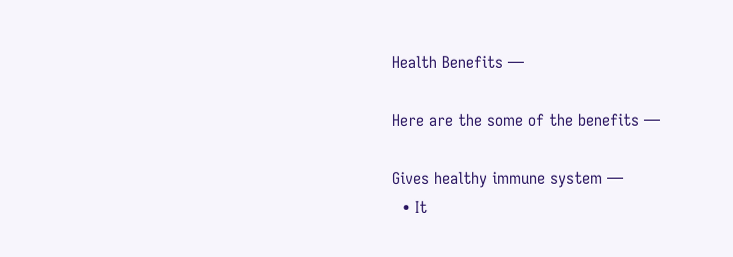Health Benefits —

Here are the some of the benefits —

Gives healthy immune system —
  • It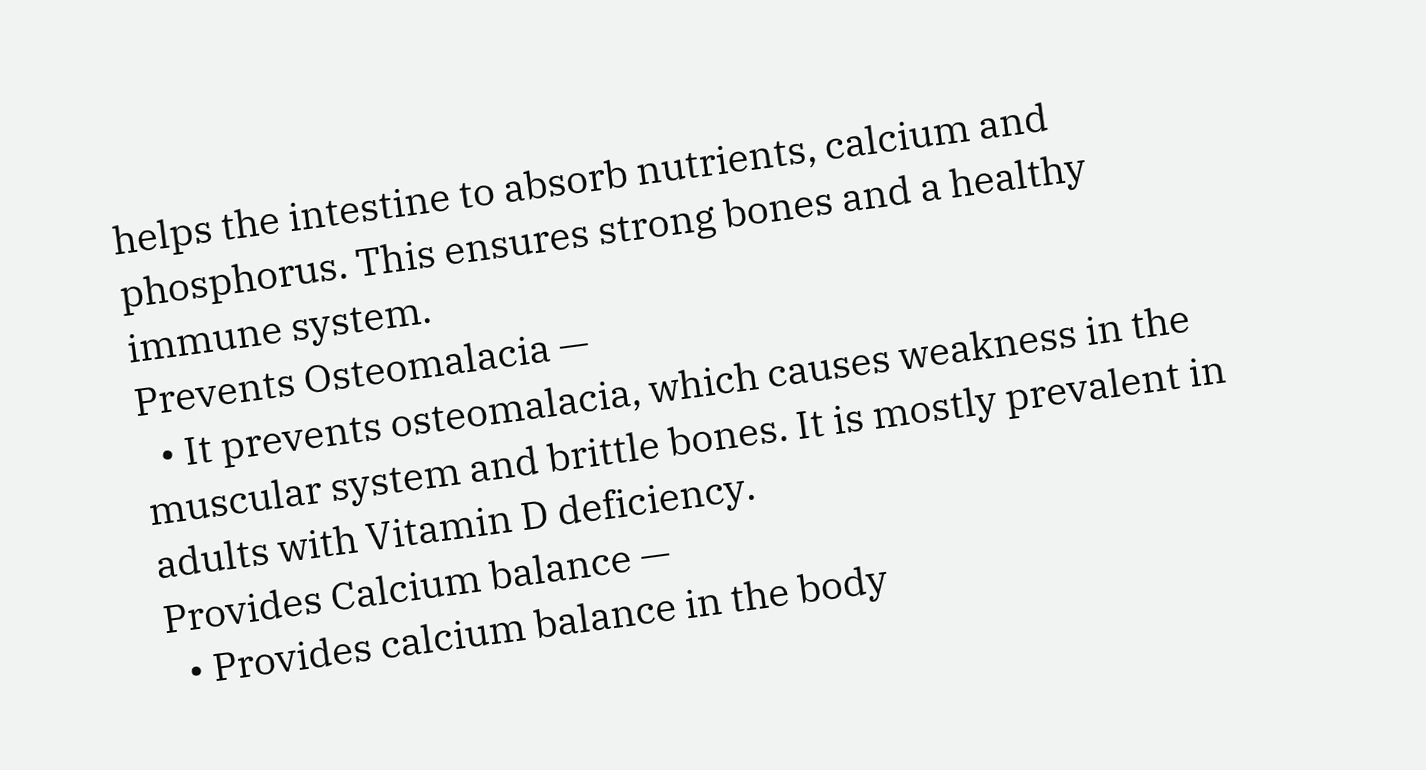helps the intestine to absorb nutrients, calcium and phosphorus. This ensures strong bones and a healthy immune system.
Prevents Osteomalacia —
  • It prevents osteomalacia, which causes weakness in the muscular system and brittle bones. It is mostly prevalent in adults with Vitamin D deficiency.
Provides Calcium balance —
  • Provides calcium balance in the body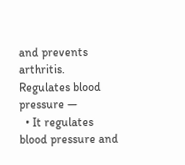and prevents arthritis.
Regulates blood pressure —
  • It regulates blood pressure and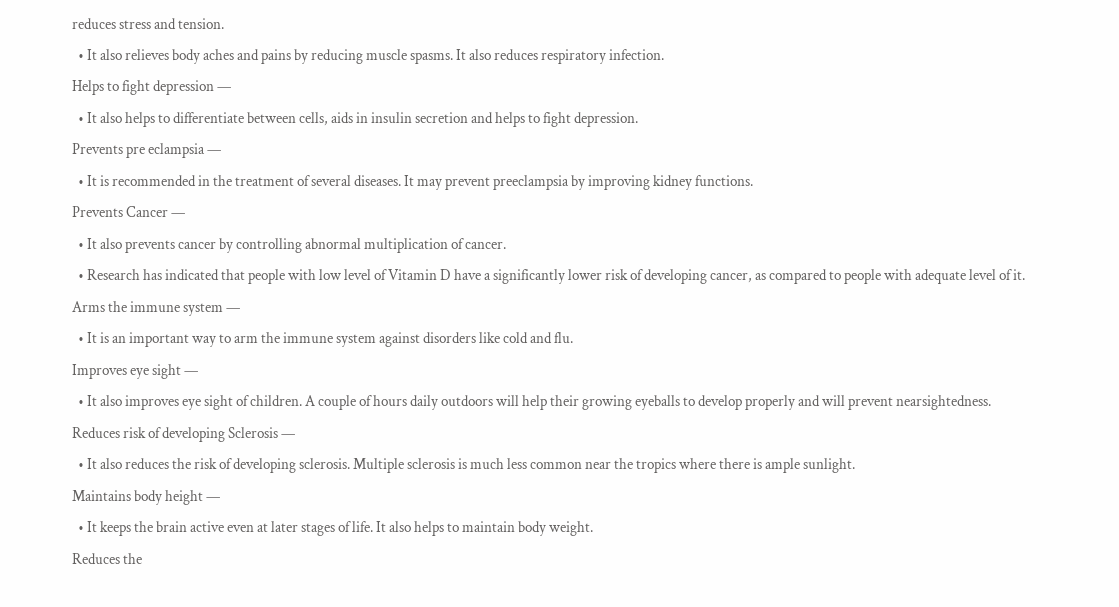reduces stress and tension.
  • It also relieves body aches and pains by reducing muscle spasms. It also reduces respiratory infection.
Helps to fight depression —
  • It also helps to differentiate between cells, aids in insulin secretion and helps to fight depression.
Prevents pre eclampsia —
  • It is recommended in the treatment of several diseases. It may prevent preeclampsia by improving kidney functions.
Prevents Cancer —
  • It also prevents cancer by controlling abnormal multiplication of cancer.
  • Research has indicated that people with low level of Vitamin D have a significantly lower risk of developing cancer, as compared to people with adequate level of it.
Arms the immune system —
  • It is an important way to arm the immune system against disorders like cold and flu.
Improves eye sight —
  • It also improves eye sight of children. A couple of hours daily outdoors will help their growing eyeballs to develop properly and will prevent nearsightedness.
Reduces risk of developing Sclerosis —
  • It also reduces the risk of developing sclerosis. Multiple sclerosis is much less common near the tropics where there is ample sunlight.
Maintains body height —
  • It keeps the brain active even at later stages of life. It also helps to maintain body weight.
Reduces the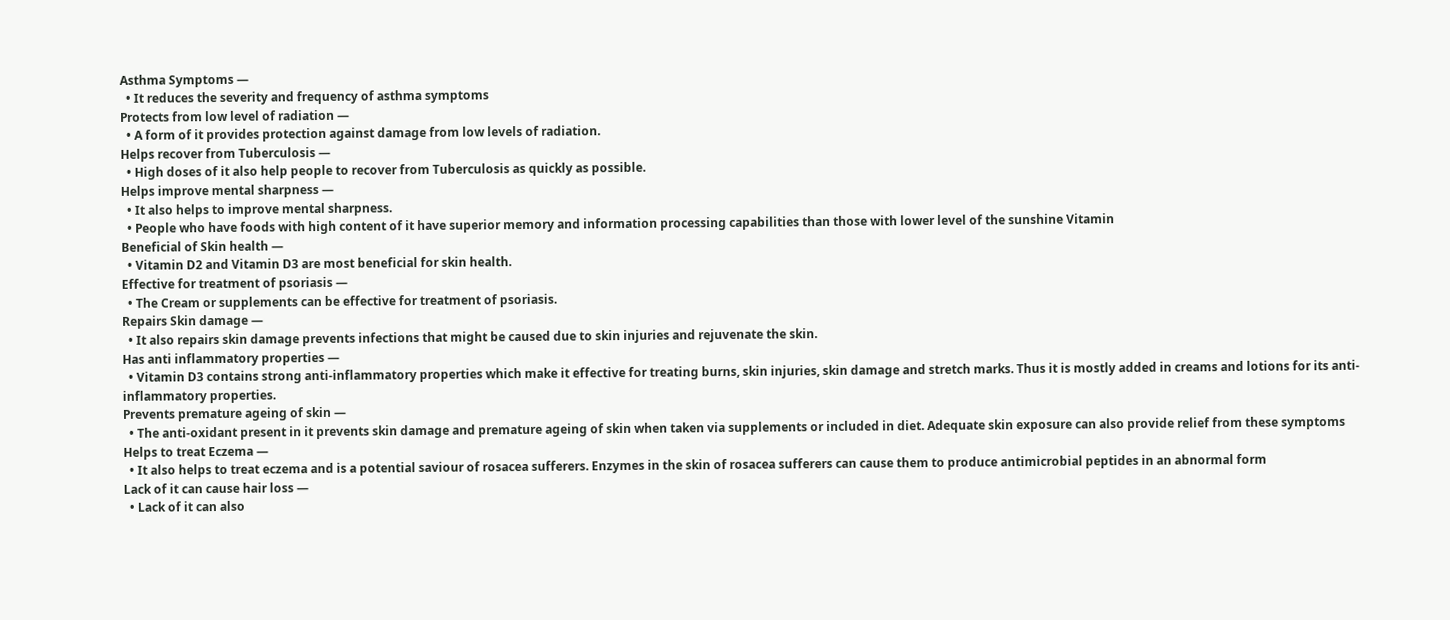Asthma Symptoms —
  • It reduces the severity and frequency of asthma symptoms
Protects from low level of radiation —
  • A form of it provides protection against damage from low levels of radiation.
Helps recover from Tuberculosis —
  • High doses of it also help people to recover from Tuberculosis as quickly as possible.
Helps improve mental sharpness —
  • It also helps to improve mental sharpness.
  • People who have foods with high content of it have superior memory and information processing capabilities than those with lower level of the sunshine Vitamin
Beneficial of Skin health —
  • Vitamin D2 and Vitamin D3 are most beneficial for skin health.
Effective for treatment of psoriasis —
  • The Cream or supplements can be effective for treatment of psoriasis.
Repairs Skin damage —
  • It also repairs skin damage prevents infections that might be caused due to skin injuries and rejuvenate the skin.
Has anti inflammatory properties —
  • Vitamin D3 contains strong anti-inflammatory properties which make it effective for treating burns, skin injuries, skin damage and stretch marks. Thus it is mostly added in creams and lotions for its anti-inflammatory properties.
Prevents premature ageing of skin —
  • The anti-oxidant present in it prevents skin damage and premature ageing of skin when taken via supplements or included in diet. Adequate skin exposure can also provide relief from these symptoms
Helps to treat Eczema —
  • It also helps to treat eczema and is a potential saviour of rosacea sufferers. Enzymes in the skin of rosacea sufferers can cause them to produce antimicrobial peptides in an abnormal form
Lack of it can cause hair loss —
  • Lack of it can also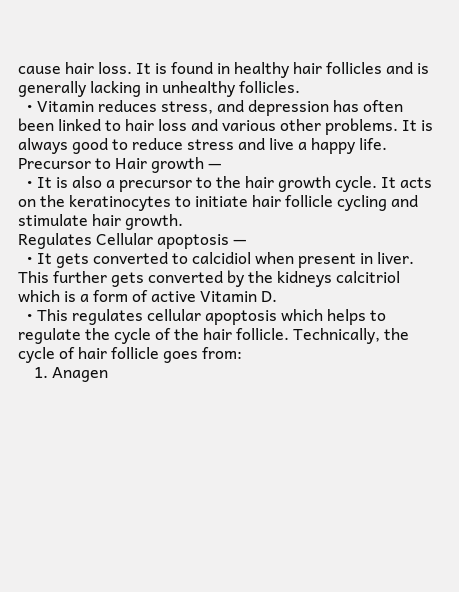cause hair loss. It is found in healthy hair follicles and is generally lacking in unhealthy follicles.
  • Vitamin reduces stress, and depression has often been linked to hair loss and various other problems. It is always good to reduce stress and live a happy life.
Precursor to Hair growth —
  • It is also a precursor to the hair growth cycle. It acts on the keratinocytes to initiate hair follicle cycling and stimulate hair growth.
Regulates Cellular apoptosis —
  • It gets converted to calcidiol when present in liver. This further gets converted by the kidneys calcitriol which is a form of active Vitamin D.
  • This regulates cellular apoptosis which helps to regulate the cycle of the hair follicle. Technically, the cycle of hair follicle goes from:
    1. Anagen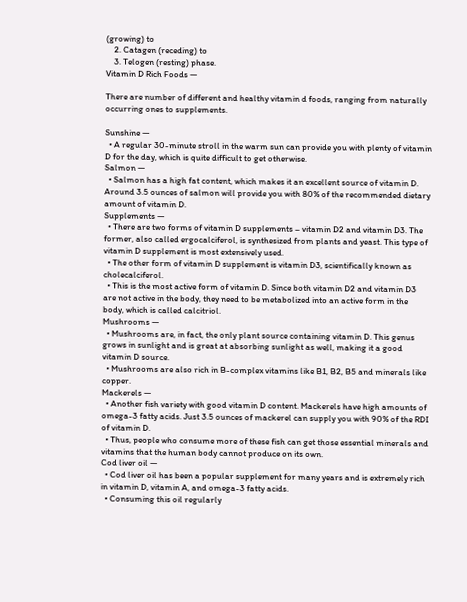(growing) to
    2. Catagen (receding) to
    3. Telogen (resting) phase.
Vitamin D Rich Foods —

There are number of different and healthy vitamin d foods, ranging from naturally occurring ones to supplements.

Sunshine —
  • A regular 30-minute stroll in the warm sun can provide you with plenty of vitamin D for the day, which is quite difficult to get otherwise.
Salmon —
  • Salmon has a high fat content, which makes it an excellent source of vitamin D. Around 3.5 ounces of salmon will provide you with 80% of the recommended dietary amount of vitamin D.
Supplements —
  • There are two forms of vitamin D supplements – vitamin D2 and vitamin D3. The former, also called ergocalciferol, is synthesized from plants and yeast. This type of vitamin D supplement is most extensively used.
  • The other form of vitamin D supplement is vitamin D3, scientifically known as cholecalciferol.
  • This is the most active form of vitamin D. Since both vitamin D2 and vitamin D3 are not active in the body, they need to be metabolized into an active form in the body, which is called calcitriol.
Mushrooms —
  • Mushrooms are, in fact, the only plant source containing vitamin D. This genus grows in sunlight and is great at absorbing sunlight as well, making it a good vitamin D source.
  • Mushrooms are also rich in B-complex vitamins like B1, B2, B5 and minerals like copper.
Mackerels —
  • Another fish variety with good vitamin D content. Mackerels have high amounts of omega-3 fatty acids. Just 3.5 ounces of mackerel can supply you with 90% of the RDI of vitamin D.
  • Thus, people who consume more of these fish can get those essential minerals and vitamins that the human body cannot produce on its own.
Cod liver oil —
  • Cod liver oil has been a popular supplement for many years and is extremely rich in vitamin D, vitamin A, and omega-3 fatty acids.
  • Consuming this oil regularly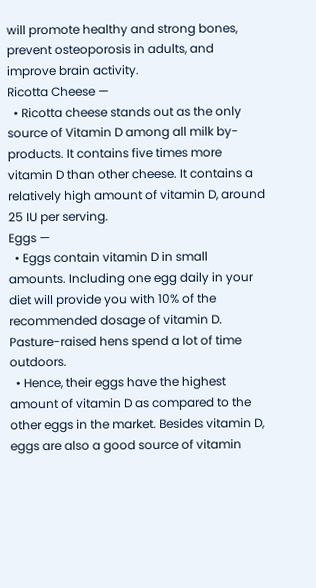will promote healthy and strong bones, prevent osteoporosis in adults, and improve brain activity.
Ricotta Cheese —
  • Ricotta cheese stands out as the only source of Vitamin D among all milk by-products. It contains five times more vitamin D than other cheese. It contains a relatively high amount of vitamin D, around 25 IU per serving.
Eggs —
  • Eggs contain vitamin D in small amounts. Including one egg daily in your diet will provide you with 10% of the recommended dosage of vitamin D. Pasture-raised hens spend a lot of time outdoors.
  • Hence, their eggs have the highest amount of vitamin D as compared to the other eggs in the market. Besides vitamin D, eggs are also a good source of vitamin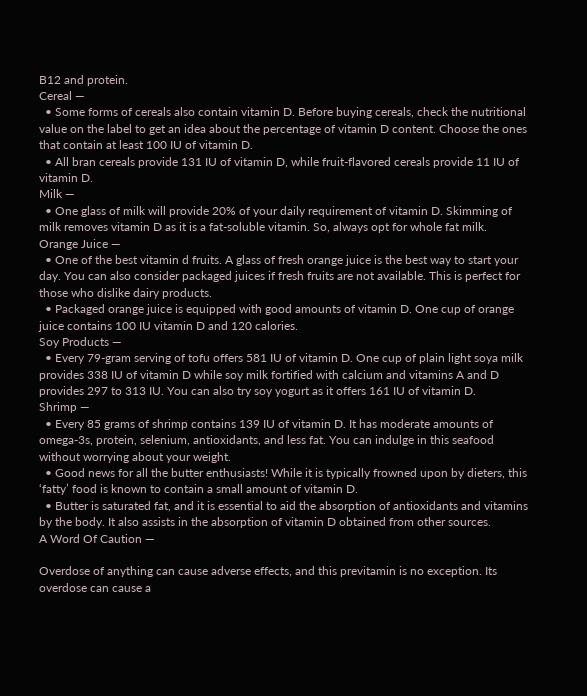B12 and protein.
Cereal —
  • Some forms of cereals also contain vitamin D. Before buying cereals, check the nutritional value on the label to get an idea about the percentage of vitamin D content. Choose the ones that contain at least 100 IU of vitamin D.
  • All bran cereals provide 131 IU of vitamin D, while fruit-flavored cereals provide 11 IU of vitamin D.
Milk —
  • One glass of milk will provide 20% of your daily requirement of vitamin D. Skimming of milk removes vitamin D as it is a fat-soluble vitamin. So, always opt for whole fat milk.
Orange Juice —
  • One of the best vitamin d fruits. A glass of fresh orange juice is the best way to start your day. You can also consider packaged juices if fresh fruits are not available. This is perfect for those who dislike dairy products.
  • Packaged orange juice is equipped with good amounts of vitamin D. One cup of orange juice contains 100 IU vitamin D and 120 calories.
Soy Products —
  • Every 79-gram serving of tofu offers 581 IU of vitamin D. One cup of plain light soya milk provides 338 IU of vitamin D while soy milk fortified with calcium and vitamins A and D provides 297 to 313 IU. You can also try soy yogurt as it offers 161 IU of vitamin D.
Shrimp —
  • Every 85 grams of shrimp contains 139 IU of vitamin D. It has moderate amounts of omega-3s, protein, selenium, antioxidants, and less fat. You can indulge in this seafood without worrying about your weight.
  • Good news for all the butter enthusiasts! While it is typically frowned upon by dieters, this ‘fatty’ food is known to contain a small amount of vitamin D.
  • Butter is saturated fat, and it is essential to aid the absorption of antioxidants and vitamins by the body. It also assists in the absorption of vitamin D obtained from other sources.
A Word Of Caution —

Overdose of anything can cause adverse effects, and this previtamin is no exception. Its overdose can cause a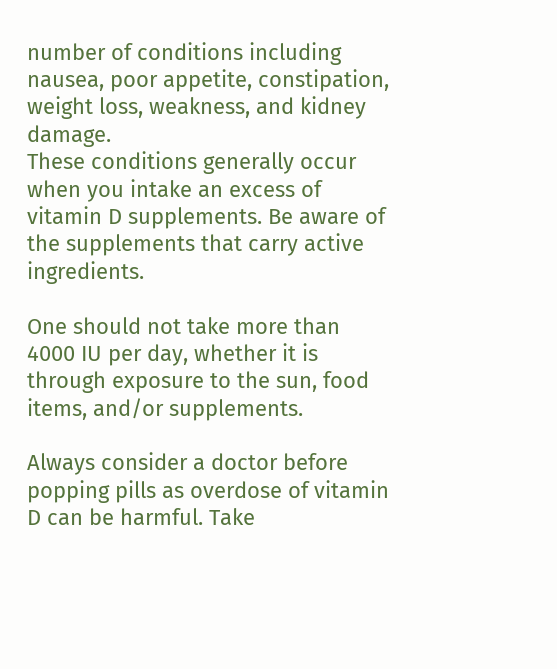number of conditions including nausea, poor appetite, constipation, weight loss, weakness, and kidney damage.
These conditions generally occur when you intake an excess of vitamin D supplements. Be aware of the supplements that carry active ingredients.

One should not take more than 4000 IU per day, whether it is through exposure to the sun, food items, and/or supplements.

Always consider a doctor before popping pills as overdose of vitamin D can be harmful. Take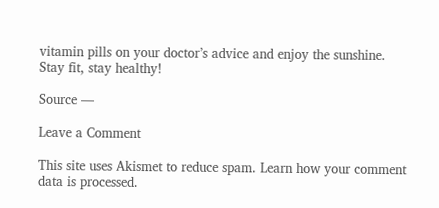vitamin pills on your doctor’s advice and enjoy the sunshine. Stay fit, stay healthy!

Source —

Leave a Comment

This site uses Akismet to reduce spam. Learn how your comment data is processed.